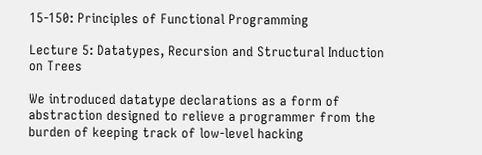15-150: Principles of Functional Programming

Lecture 5: Datatypes, Recursion and Structural Induction on Trees

We introduced datatype declarations as a form of abstraction designed to relieve a programmer from the burden of keeping track of low-level hacking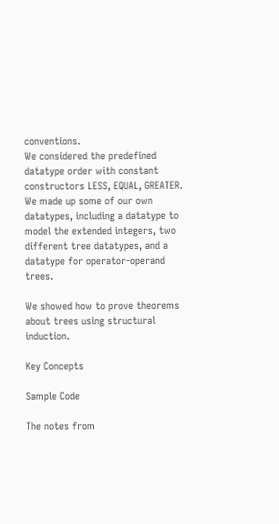conventions.
We considered the predefined datatype order with constant constructors LESS, EQUAL, GREATER.
We made up some of our own datatypes, including a datatype to model the extended integers, two different tree datatypes, and a datatype for operator-operand trees.

We showed how to prove theorems about trees using structural induction.

Key Concepts

Sample Code

The notes from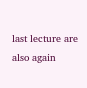last lecture are also again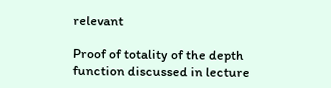relevant

Proof of totality of the depth function discussed in lecture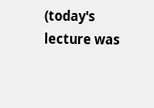(today's lecture was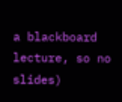a blackboard lecture, so no slides)